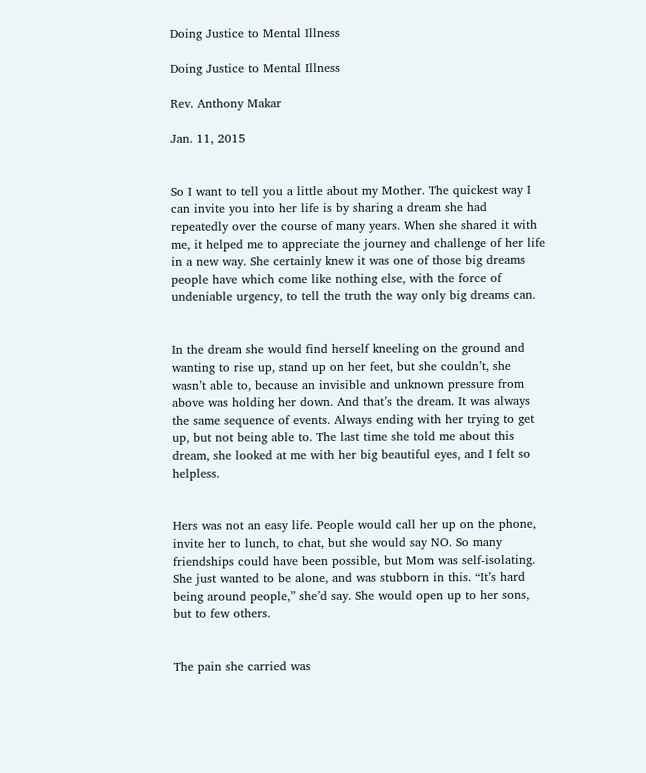Doing Justice to Mental Illness

Doing Justice to Mental Illness

Rev. Anthony Makar

Jan. 11, 2015


So I want to tell you a little about my Mother. The quickest way I can invite you into her life is by sharing a dream she had repeatedly over the course of many years. When she shared it with me, it helped me to appreciate the journey and challenge of her life in a new way. She certainly knew it was one of those big dreams people have which come like nothing else, with the force of undeniable urgency, to tell the truth the way only big dreams can.


In the dream she would find herself kneeling on the ground and wanting to rise up, stand up on her feet, but she couldn’t, she wasn’t able to, because an invisible and unknown pressure from above was holding her down. And that’s the dream. It was always the same sequence of events. Always ending with her trying to get up, but not being able to. The last time she told me about this dream, she looked at me with her big beautiful eyes, and I felt so helpless.


Hers was not an easy life. People would call her up on the phone, invite her to lunch, to chat, but she would say NO. So many friendships could have been possible, but Mom was self-isolating. She just wanted to be alone, and was stubborn in this. “It’s hard being around people,” she’d say. She would open up to her sons, but to few others.


The pain she carried was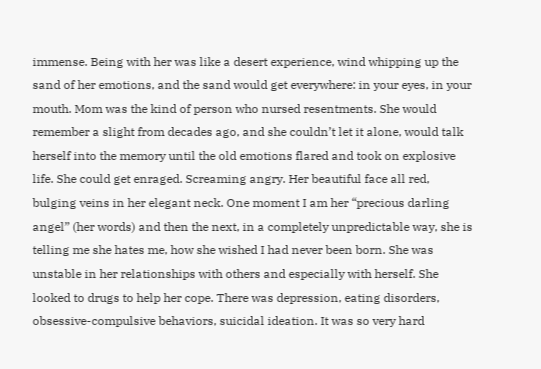immense. Being with her was like a desert experience, wind whipping up the sand of her emotions, and the sand would get everywhere: in your eyes, in your mouth. Mom was the kind of person who nursed resentments. She would remember a slight from decades ago, and she couldn’t let it alone, would talk herself into the memory until the old emotions flared and took on explosive life. She could get enraged. Screaming angry. Her beautiful face all red, bulging veins in her elegant neck. One moment I am her “precious darling angel” (her words) and then the next, in a completely unpredictable way, she is telling me she hates me, how she wished I had never been born. She was unstable in her relationships with others and especially with herself. She looked to drugs to help her cope. There was depression, eating disorders, obsessive-compulsive behaviors, suicidal ideation. It was so very hard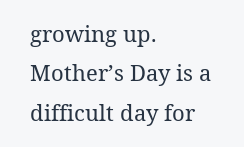growing up. Mother’s Day is a difficult day for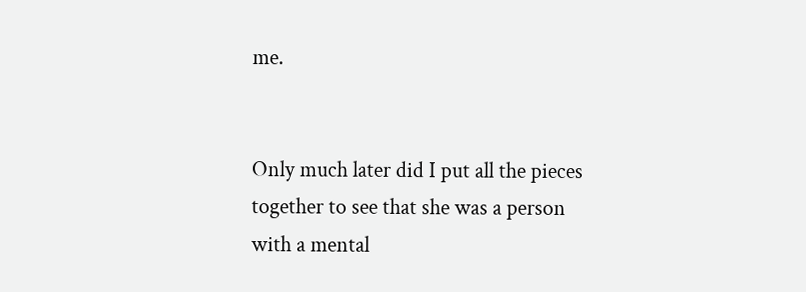me.


Only much later did I put all the pieces together to see that she was a person with a mental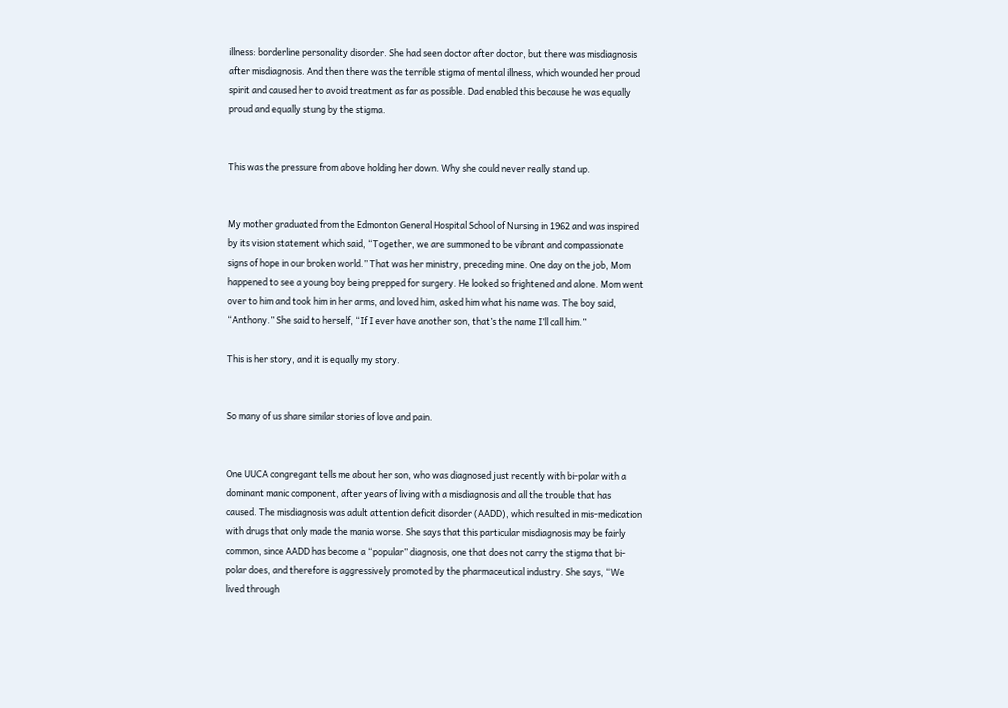illness: borderline personality disorder. She had seen doctor after doctor, but there was misdiagnosis after misdiagnosis. And then there was the terrible stigma of mental illness, which wounded her proud spirit and caused her to avoid treatment as far as possible. Dad enabled this because he was equally proud and equally stung by the stigma.


This was the pressure from above holding her down. Why she could never really stand up.


My mother graduated from the Edmonton General Hospital School of Nursing in 1962 and was inspired by its vision statement which said, “Together, we are summoned to be vibrant and compassionate signs of hope in our broken world.” That was her ministry, preceding mine. One day on the job, Mom happened to see a young boy being prepped for surgery. He looked so frightened and alone. Mom went over to him and took him in her arms, and loved him, asked him what his name was. The boy said, “Anthony.” She said to herself, “If I ever have another son, that’s the name I’ll call him.”

This is her story, and it is equally my story.


So many of us share similar stories of love and pain.


One UUCA congregant tells me about her son, who was diagnosed just recently with bi-polar with a dominant manic component, after years of living with a misdiagnosis and all the trouble that has caused. The misdiagnosis was adult attention deficit disorder (AADD), which resulted in mis-medication with drugs that only made the mania worse. She says that this particular misdiagnosis may be fairly common, since AADD has become a “popular” diagnosis, one that does not carry the stigma that bi-polar does, and therefore is aggressively promoted by the pharmaceutical industry. She says, “We lived through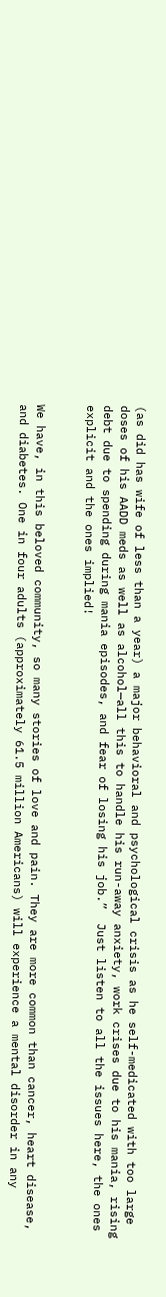(as did has wife of less than a year) a major behavioral and psychological crisis as he self-medicated with too large doses of his AADD meds as well as alcohol—all this to handle his run-away anxiety, work crises due to his mania, rising debt due to spending during mania episodes, and fear of losing his job.”  Just listen to all the issues here, the ones explicit and the ones implied!


We have, in this beloved community, so many stories of love and pain. They are more common than cancer, heart disease, and diabetes. One in four adults (approximately 61.5 million Americans) will experience a mental disorder in any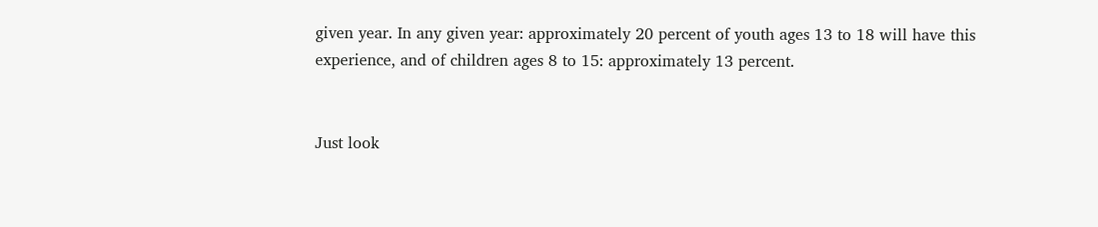given year. In any given year: approximately 20 percent of youth ages 13 to 18 will have this experience, and of children ages 8 to 15: approximately 13 percent.


Just look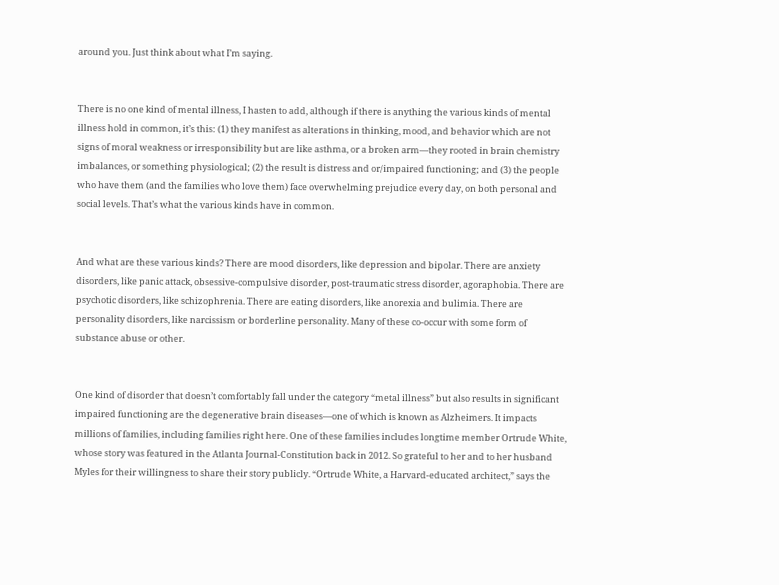around you. Just think about what I’m saying.


There is no one kind of mental illness, I hasten to add, although if there is anything the various kinds of mental illness hold in common, it’s this: (1) they manifest as alterations in thinking, mood, and behavior which are not signs of moral weakness or irresponsibility but are like asthma, or a broken arm—they rooted in brain chemistry imbalances, or something physiological; (2) the result is distress and or/impaired functioning; and (3) the people who have them (and the families who love them) face overwhelming prejudice every day, on both personal and social levels. That’s what the various kinds have in common.


And what are these various kinds? There are mood disorders, like depression and bipolar. There are anxiety disorders, like panic attack, obsessive-compulsive disorder, post-traumatic stress disorder, agoraphobia. There are psychotic disorders, like schizophrenia. There are eating disorders, like anorexia and bulimia. There are personality disorders, like narcissism or borderline personality. Many of these co-occur with some form of substance abuse or other.


One kind of disorder that doesn’t comfortably fall under the category “metal illness” but also results in significant impaired functioning are the degenerative brain diseases—one of which is known as Alzheimers. It impacts millions of families, including families right here. One of these families includes longtime member Ortrude White, whose story was featured in the Atlanta Journal-Constitution back in 2012. So grateful to her and to her husband Myles for their willingness to share their story publicly. “Ortrude White, a Harvard-educated architect,” says the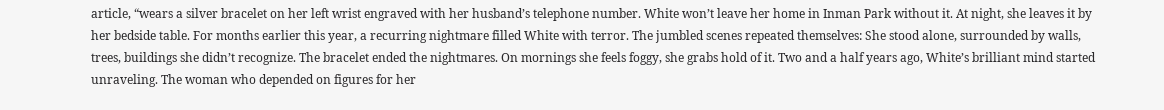article, “wears a silver bracelet on her left wrist engraved with her husband’s telephone number. White won’t leave her home in Inman Park without it. At night, she leaves it by her bedside table. For months earlier this year, a recurring nightmare filled White with terror. The jumbled scenes repeated themselves: She stood alone, surrounded by walls, trees, buildings she didn’t recognize. The bracelet ended the nightmares. On mornings she feels foggy, she grabs hold of it. Two and a half years ago, White’s brilliant mind started unraveling. The woman who depended on figures for her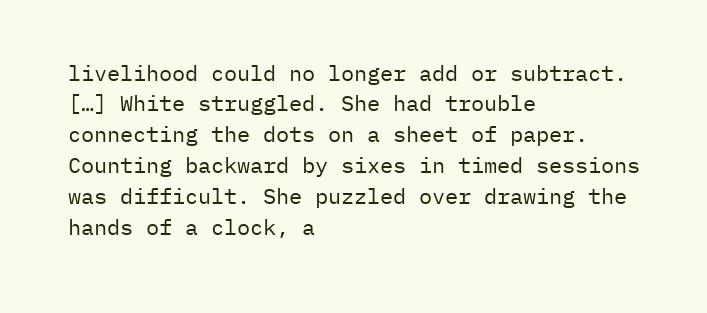livelihood could no longer add or subtract. […] White struggled. She had trouble connecting the dots on a sheet of paper. Counting backward by sixes in timed sessions was difficult. She puzzled over drawing the hands of a clock, a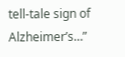tell-tale sign of Alzheimer’s…”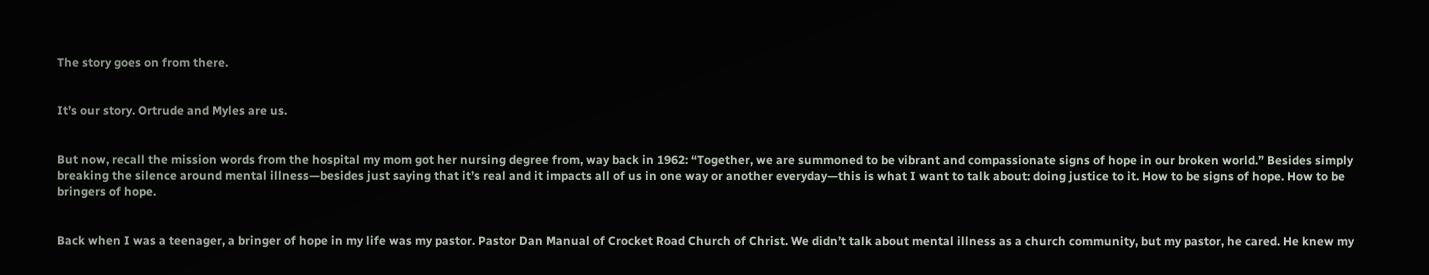The story goes on from there.


It’s our story. Ortrude and Myles are us.


But now, recall the mission words from the hospital my mom got her nursing degree from, way back in 1962: “Together, we are summoned to be vibrant and compassionate signs of hope in our broken world.” Besides simply breaking the silence around mental illness—besides just saying that it’s real and it impacts all of us in one way or another everyday—this is what I want to talk about: doing justice to it. How to be signs of hope. How to be bringers of hope.


Back when I was a teenager, a bringer of hope in my life was my pastor. Pastor Dan Manual of Crocket Road Church of Christ. We didn’t talk about mental illness as a church community, but my pastor, he cared. He knew my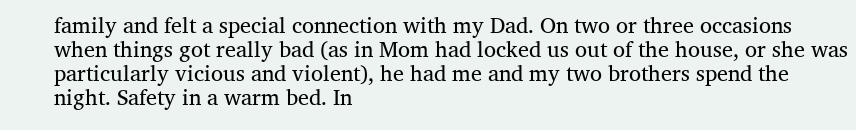family and felt a special connection with my Dad. On two or three occasions when things got really bad (as in Mom had locked us out of the house, or she was particularly vicious and violent), he had me and my two brothers spend the night. Safety in a warm bed. In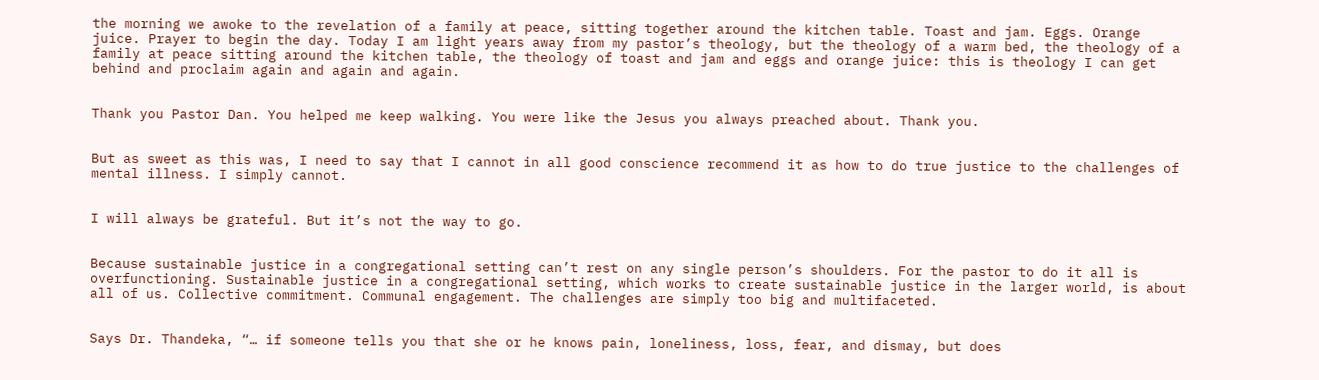the morning we awoke to the revelation of a family at peace, sitting together around the kitchen table. Toast and jam. Eggs. Orange juice. Prayer to begin the day. Today I am light years away from my pastor’s theology, but the theology of a warm bed, the theology of a family at peace sitting around the kitchen table, the theology of toast and jam and eggs and orange juice: this is theology I can get behind and proclaim again and again and again.


Thank you Pastor Dan. You helped me keep walking. You were like the Jesus you always preached about. Thank you.


But as sweet as this was, I need to say that I cannot in all good conscience recommend it as how to do true justice to the challenges of mental illness. I simply cannot.


I will always be grateful. But it’s not the way to go.


Because sustainable justice in a congregational setting can’t rest on any single person’s shoulders. For the pastor to do it all is overfunctioning. Sustainable justice in a congregational setting, which works to create sustainable justice in the larger world, is about all of us. Collective commitment. Communal engagement. The challenges are simply too big and multifaceted.


Says Dr. Thandeka, “… if someone tells you that she or he knows pain, loneliness, loss, fear, and dismay, but does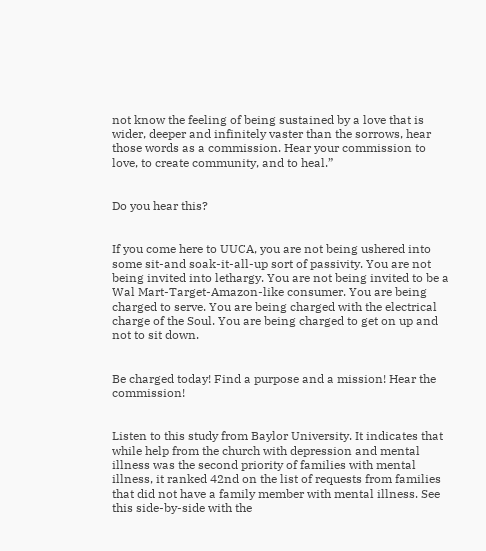not know the feeling of being sustained by a love that is wider, deeper and infinitely vaster than the sorrows, hear those words as a commission. Hear your commission to love, to create community, and to heal.”


Do you hear this?


If you come here to UUCA, you are not being ushered into some sit-and soak-it-all-up sort of passivity. You are not being invited into lethargy. You are not being invited to be a Wal Mart-Target-Amazon-like consumer. You are being charged to serve. You are being charged with the electrical charge of the Soul. You are being charged to get on up and not to sit down.


Be charged today! Find a purpose and a mission! Hear the commission!


Listen to this study from Baylor University. It indicates that while help from the church with depression and mental illness was the second priority of families with mental illness, it ranked 42nd on the list of requests from families that did not have a family member with mental illness. See this side-by-side with the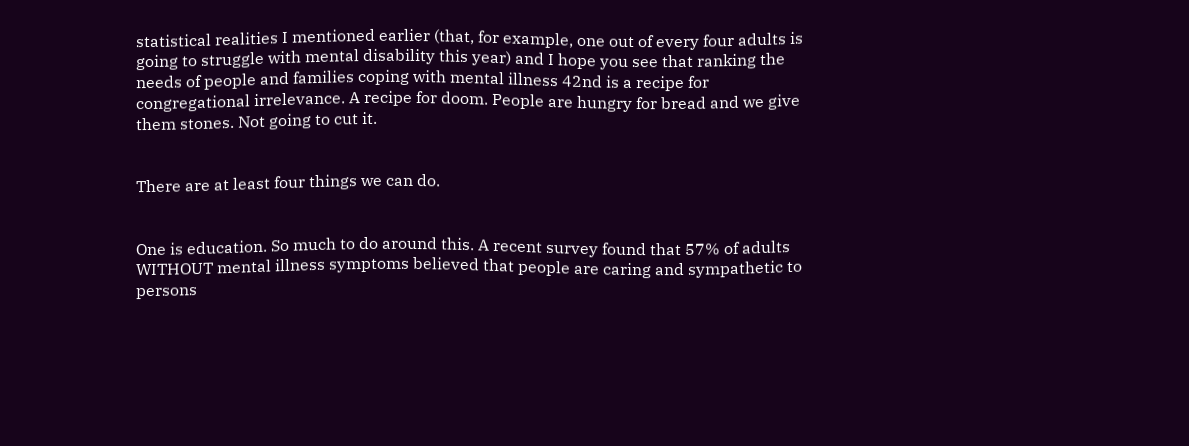statistical realities I mentioned earlier (that, for example, one out of every four adults is going to struggle with mental disability this year) and I hope you see that ranking the needs of people and families coping with mental illness 42nd is a recipe for congregational irrelevance. A recipe for doom. People are hungry for bread and we give them stones. Not going to cut it.


There are at least four things we can do.


One is education. So much to do around this. A recent survey found that 57% of adults WITHOUT mental illness symptoms believed that people are caring and sympathetic to persons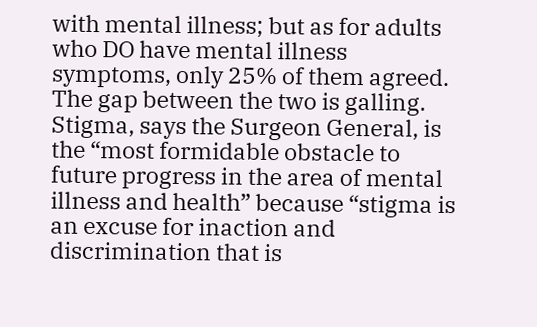with mental illness; but as for adults who DO have mental illness symptoms, only 25% of them agreed. The gap between the two is galling. Stigma, says the Surgeon General, is the “most formidable obstacle to future progress in the area of mental illness and health” because “stigma is an excuse for inaction and discrimination that is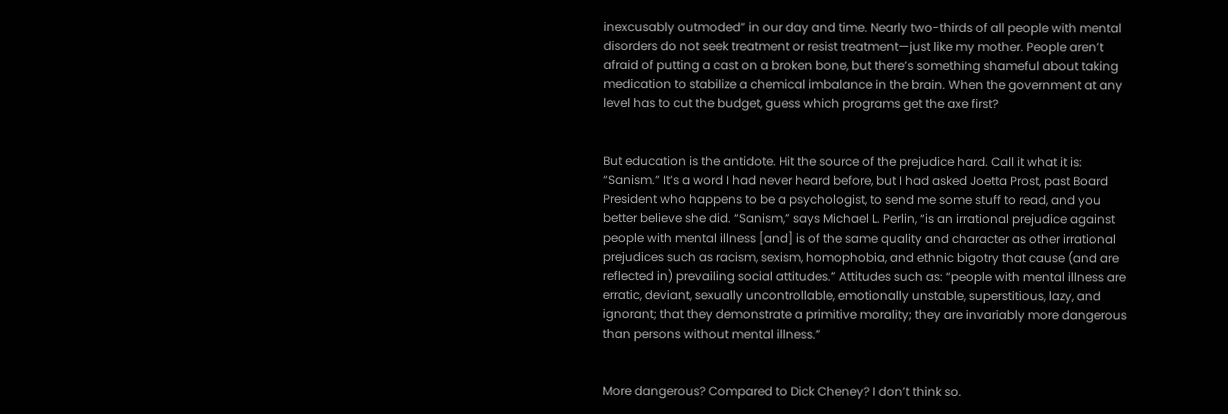inexcusably outmoded” in our day and time. Nearly two-thirds of all people with mental disorders do not seek treatment or resist treatment—just like my mother. People aren’t afraid of putting a cast on a broken bone, but there’s something shameful about taking medication to stabilize a chemical imbalance in the brain. When the government at any level has to cut the budget, guess which programs get the axe first?


But education is the antidote. Hit the source of the prejudice hard. Call it what it is: “Sanism.” It’s a word I had never heard before, but I had asked Joetta Prost, past Board President who happens to be a psychologist, to send me some stuff to read, and you better believe she did. “Sanism,” says Michael L. Perlin, “is an irrational prejudice against people with mental illness [and] is of the same quality and character as other irrational prejudices such as racism, sexism, homophobia, and ethnic bigotry that cause (and are reflected in) prevailing social attitudes.” Attitudes such as: “people with mental illness are erratic, deviant, sexually uncontrollable, emotionally unstable, superstitious, lazy, and ignorant; that they demonstrate a primitive morality; they are invariably more dangerous than persons without mental illness.”


More dangerous? Compared to Dick Cheney? I don’t think so.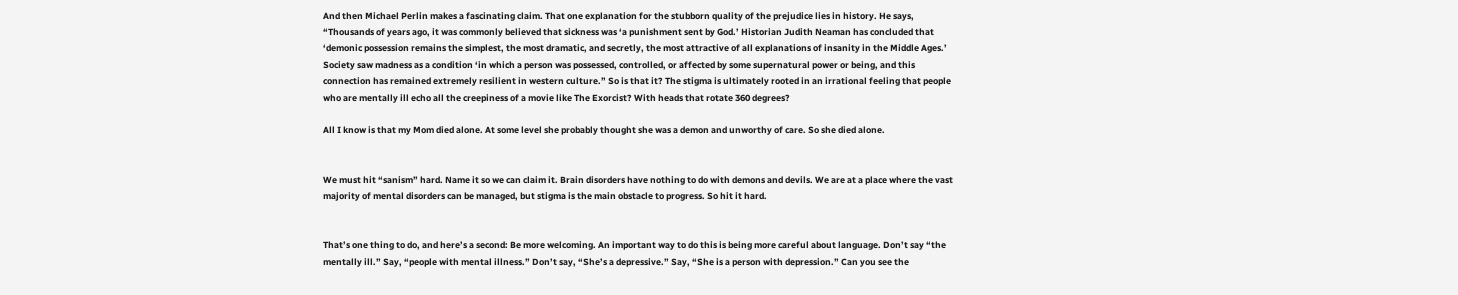And then Michael Perlin makes a fascinating claim. That one explanation for the stubborn quality of the prejudice lies in history. He says, “Thousands of years ago, it was commonly believed that sickness was ‘a punishment sent by God.’ Historian Judith Neaman has concluded that ‘demonic possession remains the simplest, the most dramatic, and secretly, the most attractive of all explanations of insanity in the Middle Ages.’ Society saw madness as a condition ‘in which a person was possessed, controlled, or affected by some supernatural power or being, and this connection has remained extremely resilient in western culture.” So is that it? The stigma is ultimately rooted in an irrational feeling that people who are mentally ill echo all the creepiness of a movie like The Exorcist? With heads that rotate 360 degrees?

All I know is that my Mom died alone. At some level she probably thought she was a demon and unworthy of care. So she died alone.


We must hit “sanism” hard. Name it so we can claim it. Brain disorders have nothing to do with demons and devils. We are at a place where the vast majority of mental disorders can be managed, but stigma is the main obstacle to progress. So hit it hard.


That’s one thing to do, and here’s a second: Be more welcoming. An important way to do this is being more careful about language. Don’t say “the mentally ill.” Say, “people with mental illness.” Don’t say, “She’s a depressive.” Say, “She is a person with depression.” Can you see the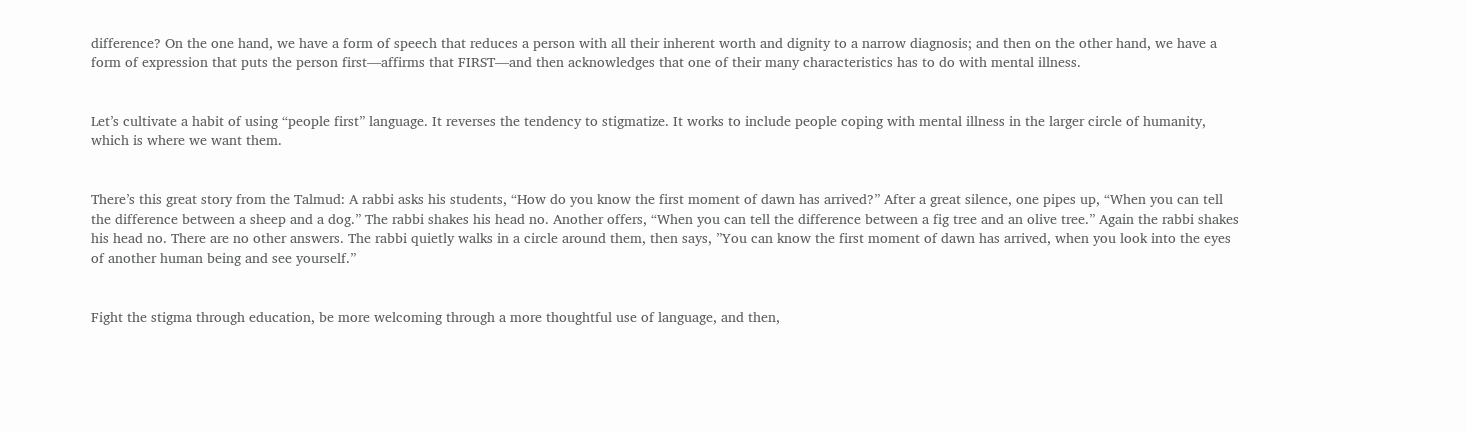difference? On the one hand, we have a form of speech that reduces a person with all their inherent worth and dignity to a narrow diagnosis; and then on the other hand, we have a form of expression that puts the person first—affirms that FIRST—and then acknowledges that one of their many characteristics has to do with mental illness.


Let’s cultivate a habit of using “people first” language. It reverses the tendency to stigmatize. It works to include people coping with mental illness in the larger circle of humanity, which is where we want them.


There’s this great story from the Talmud: A rabbi asks his students, “How do you know the first moment of dawn has arrived?” After a great silence, one pipes up, “When you can tell the difference between a sheep and a dog.” The rabbi shakes his head no. Another offers, “When you can tell the difference between a fig tree and an olive tree.” Again the rabbi shakes his head no. There are no other answers. The rabbi quietly walks in a circle around them, then says, ”You can know the first moment of dawn has arrived, when you look into the eyes of another human being and see yourself.”


Fight the stigma through education, be more welcoming through a more thoughtful use of language, and then,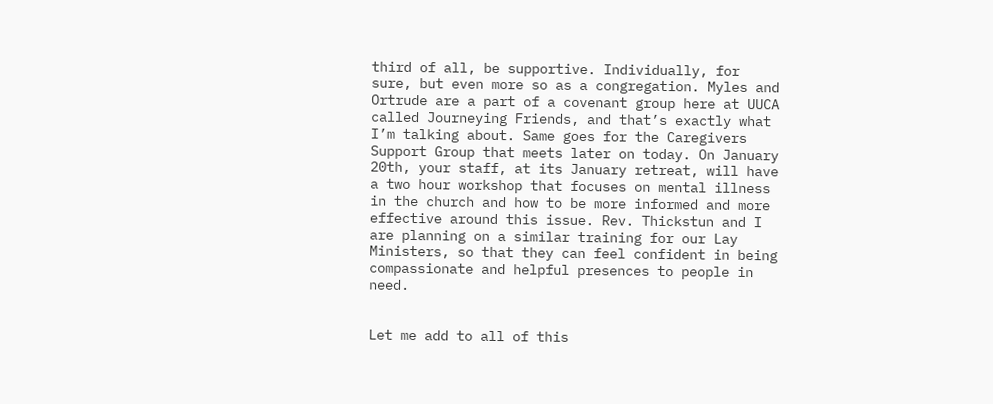third of all, be supportive. Individually, for sure, but even more so as a congregation. Myles and Ortrude are a part of a covenant group here at UUCA called Journeying Friends, and that’s exactly what I’m talking about. Same goes for the Caregivers Support Group that meets later on today. On January 20th, your staff, at its January retreat, will have a two hour workshop that focuses on mental illness in the church and how to be more informed and more effective around this issue. Rev. Thickstun and I are planning on a similar training for our Lay Ministers, so that they can feel confident in being compassionate and helpful presences to people in need.


Let me add to all of this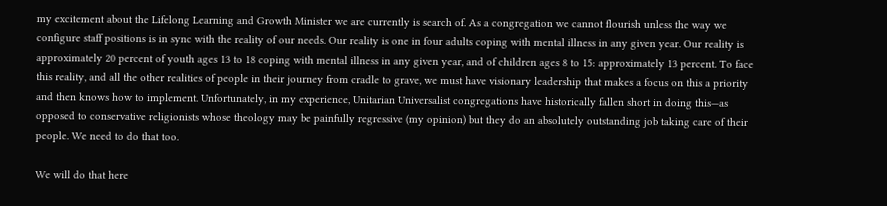my excitement about the Lifelong Learning and Growth Minister we are currently is search of. As a congregation we cannot flourish unless the way we configure staff positions is in sync with the reality of our needs. Our reality is one in four adults coping with mental illness in any given year. Our reality is approximately 20 percent of youth ages 13 to 18 coping with mental illness in any given year, and of children ages 8 to 15: approximately 13 percent. To face this reality, and all the other realities of people in their journey from cradle to grave, we must have visionary leadership that makes a focus on this a priority and then knows how to implement. Unfortunately, in my experience, Unitarian Universalist congregations have historically fallen short in doing this—as opposed to conservative religionists whose theology may be painfully regressive (my opinion) but they do an absolutely outstanding job taking care of their people. We need to do that too.

We will do that here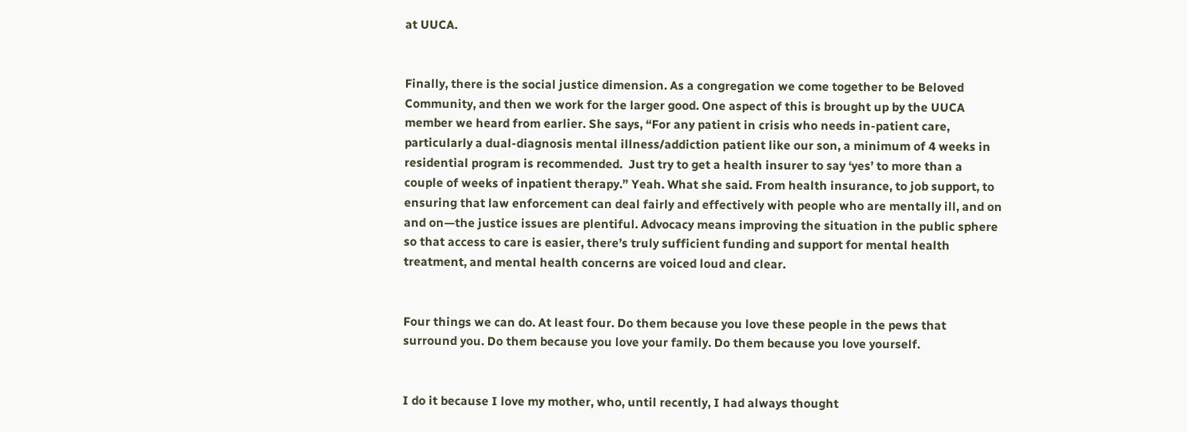at UUCA.


Finally, there is the social justice dimension. As a congregation we come together to be Beloved Community, and then we work for the larger good. One aspect of this is brought up by the UUCA member we heard from earlier. She says, “For any patient in crisis who needs in-patient care, particularly a dual-diagnosis mental illness/addiction patient like our son, a minimum of 4 weeks in residential program is recommended.  Just try to get a health insurer to say ‘yes’ to more than a couple of weeks of inpatient therapy.” Yeah. What she said. From health insurance, to job support, to ensuring that law enforcement can deal fairly and effectively with people who are mentally ill, and on and on—the justice issues are plentiful. Advocacy means improving the situation in the public sphere so that access to care is easier, there’s truly sufficient funding and support for mental health treatment, and mental health concerns are voiced loud and clear.


Four things we can do. At least four. Do them because you love these people in the pews that surround you. Do them because you love your family. Do them because you love yourself.


I do it because I love my mother, who, until recently, I had always thought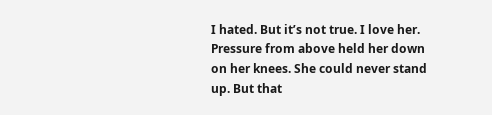I hated. But it’s not true. I love her. Pressure from above held her down on her knees. She could never stand up. But that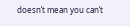doesn’t mean you can’t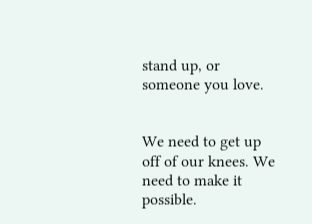stand up, or someone you love.


We need to get up off of our knees. We need to make it possible.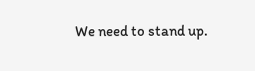We need to stand up.